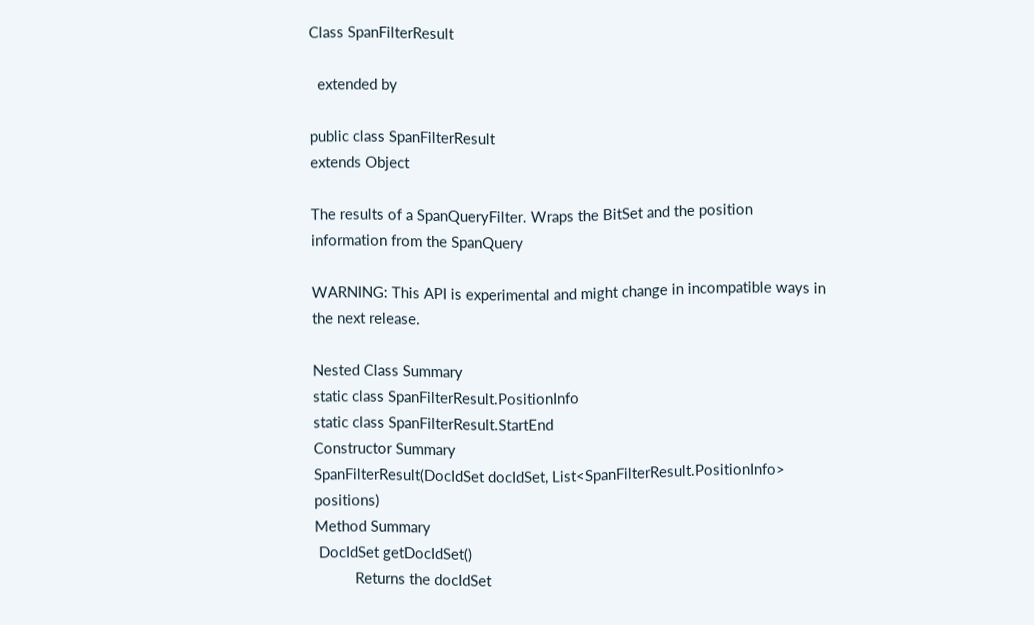Class SpanFilterResult

  extended by

public class SpanFilterResult
extends Object

The results of a SpanQueryFilter. Wraps the BitSet and the position information from the SpanQuery

WARNING: This API is experimental and might change in incompatible ways in the next release.

Nested Class Summary
static class SpanFilterResult.PositionInfo
static class SpanFilterResult.StartEnd
Constructor Summary
SpanFilterResult(DocIdSet docIdSet, List<SpanFilterResult.PositionInfo> positions)
Method Summary
 DocIdSet getDocIdSet()
          Returns the docIdSet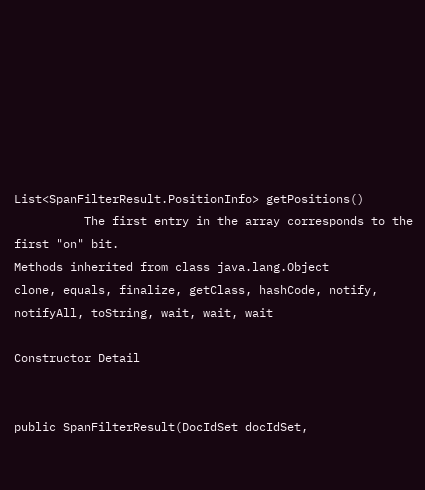List<SpanFilterResult.PositionInfo> getPositions()
          The first entry in the array corresponds to the first "on" bit.
Methods inherited from class java.lang.Object
clone, equals, finalize, getClass, hashCode, notify, notifyAll, toString, wait, wait, wait

Constructor Detail


public SpanFilterResult(DocIdSet docIdSet,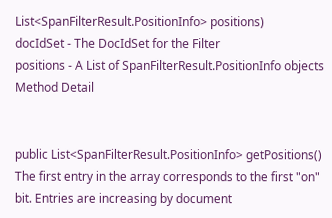List<SpanFilterResult.PositionInfo> positions)
docIdSet - The DocIdSet for the Filter
positions - A List of SpanFilterResult.PositionInfo objects
Method Detail


public List<SpanFilterResult.PositionInfo> getPositions()
The first entry in the array corresponds to the first "on" bit. Entries are increasing by document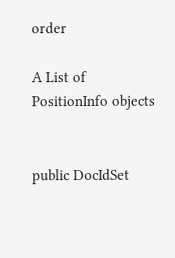order

A List of PositionInfo objects


public DocIdSet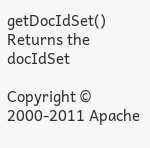getDocIdSet()
Returns the docIdSet

Copyright © 2000-2011 Apache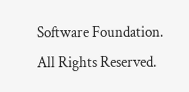Software Foundation. All Rights Reserved.